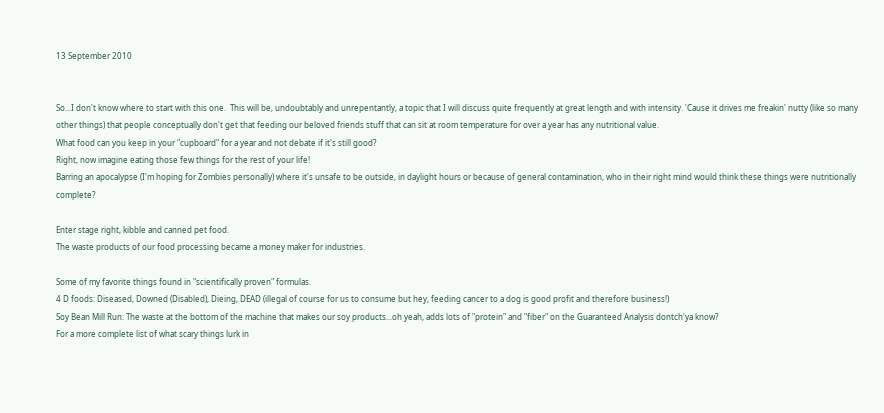13 September 2010


So...I don't know where to start with this one.  This will be, undoubtably and unrepentantly, a topic that I will discuss quite frequently at great length and with intensity. 'Cause it drives me freakin' nutty (like so many other things) that people conceptually don't get that feeding our beloved friends stuff that can sit at room temperature for over a year has any nutritional value.
What food can you keep in your "cupboard" for a year and not debate if it's still good?
Right, now imagine eating those few things for the rest of your life!
Barring an apocalypse (I'm hoping for Zombies personally) where it's unsafe to be outside, in daylight hours or because of general contamination, who in their right mind would think these things were nutritionally complete?

Enter stage right, kibble and canned pet food.
The waste products of our food processing became a money maker for industries.

Some of my favorite things found in "scientifically proven" formulas.
4 D foods: Diseased, Downed (Disabled), Dieing, DEAD (illegal of course for us to consume but hey, feeding cancer to a dog is good profit and therefore business!)
Soy Bean Mill Run: The waste at the bottom of the machine that makes our soy products...oh yeah, adds lots of "protein" and "fiber" on the Guaranteed Analysis dontch'ya know?
For a more complete list of what scary things lurk in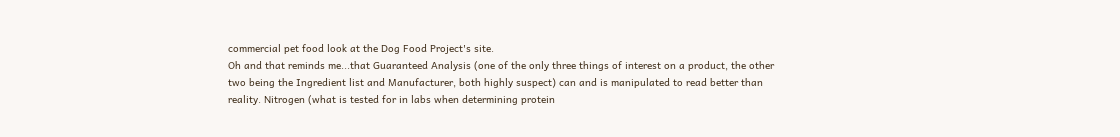commercial pet food look at the Dog Food Project's site.
Oh and that reminds me...that Guaranteed Analysis (one of the only three things of interest on a product, the other two being the Ingredient list and Manufacturer, both highly suspect) can and is manipulated to read better than reality. Nitrogen (what is tested for in labs when determining protein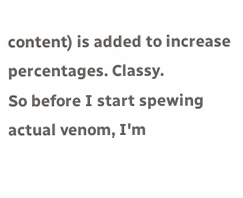content) is added to increase percentages. Classy.
So before I start spewing actual venom, I'm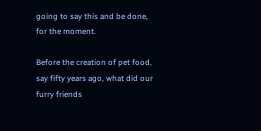going to say this and be done, for the moment.

Before the creation of pet food, say fifty years ago, what did our furry friends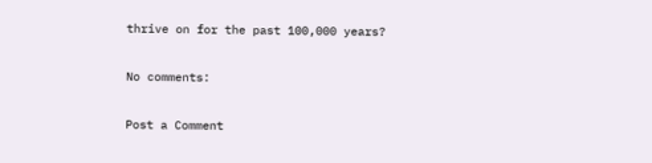thrive on for the past 100,000 years?

No comments:

Post a Comment